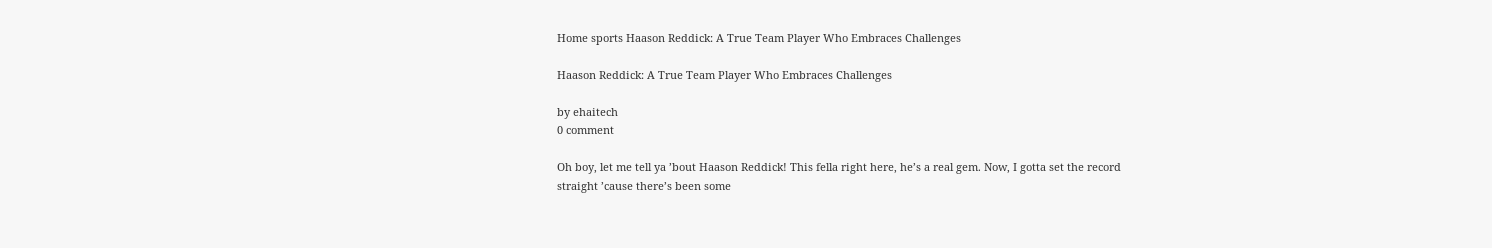Home sports Haason Reddick: A True Team Player Who Embraces Challenges

Haason Reddick: A True Team Player Who Embraces Challenges

by ehaitech
0 comment

Oh boy, let me tell ya ’bout Haason Reddick! This fella right here, he’s a real gem. Now, I gotta set the record straight ’cause there’s been some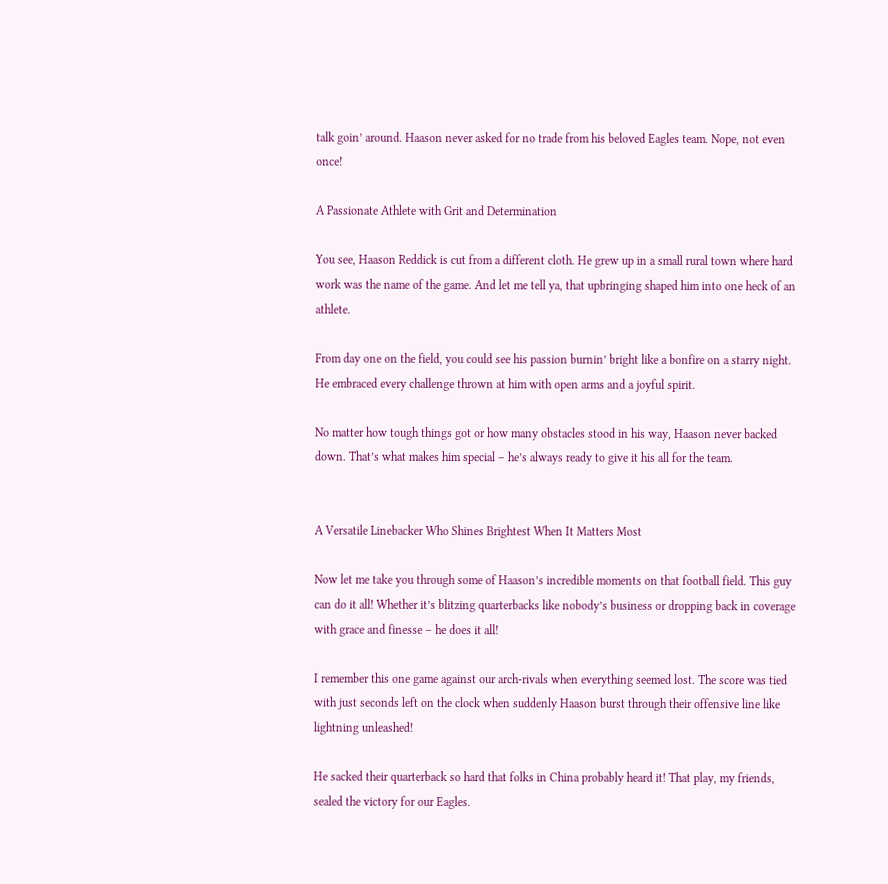talk goin’ around. Haason never asked for no trade from his beloved Eagles team. Nope, not even once!

A Passionate Athlete with Grit and Determination

You see, Haason Reddick is cut from a different cloth. He grew up in a small rural town where hard work was the name of the game. And let me tell ya, that upbringing shaped him into one heck of an athlete.

From day one on the field, you could see his passion burnin’ bright like a bonfire on a starry night. He embraced every challenge thrown at him with open arms and a joyful spirit.

No matter how tough things got or how many obstacles stood in his way, Haason never backed down. That’s what makes him special – he’s always ready to give it his all for the team.


A Versatile Linebacker Who Shines Brightest When It Matters Most

Now let me take you through some of Haason’s incredible moments on that football field. This guy can do it all! Whether it’s blitzing quarterbacks like nobody’s business or dropping back in coverage with grace and finesse – he does it all!

I remember this one game against our arch-rivals when everything seemed lost. The score was tied with just seconds left on the clock when suddenly Haason burst through their offensive line like lightning unleashed!

He sacked their quarterback so hard that folks in China probably heard it! That play, my friends, sealed the victory for our Eagles.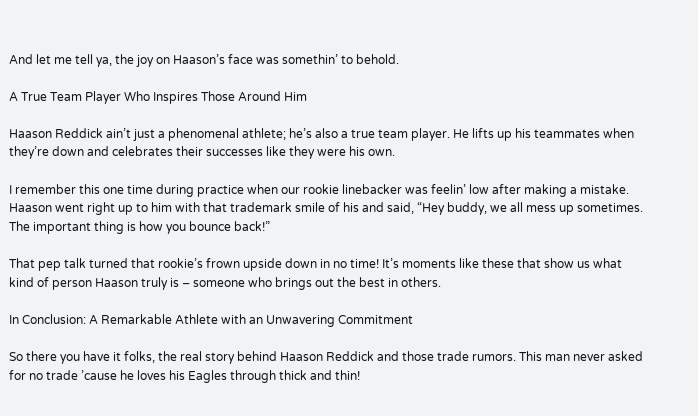And let me tell ya, the joy on Haason’s face was somethin’ to behold.

A True Team Player Who Inspires Those Around Him

Haason Reddick ain’t just a phenomenal athlete; he’s also a true team player. He lifts up his teammates when they’re down and celebrates their successes like they were his own.

I remember this one time during practice when our rookie linebacker was feelin’ low after making a mistake. Haason went right up to him with that trademark smile of his and said, “Hey buddy, we all mess up sometimes. The important thing is how you bounce back!”

That pep talk turned that rookie’s frown upside down in no time! It’s moments like these that show us what kind of person Haason truly is – someone who brings out the best in others.

In Conclusion: A Remarkable Athlete with an Unwavering Commitment

So there you have it folks, the real story behind Haason Reddick and those trade rumors. This man never asked for no trade ’cause he loves his Eagles through thick and thin!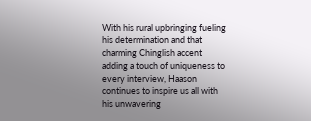With his rural upbringing fueling his determination and that charming Chinglish accent adding a touch of uniqueness to every interview, Haason continues to inspire us all with his unwavering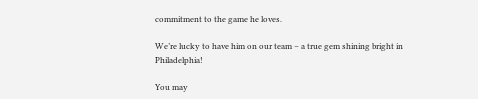commitment to the game he loves.

We’re lucky to have him on our team – a true gem shining bright in Philadelphia!

You may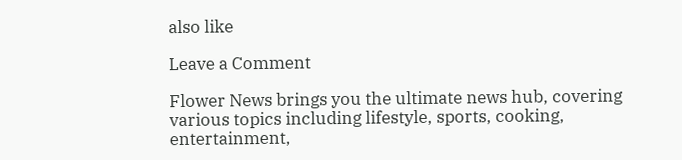also like

Leave a Comment

Flower News brings you the ultimate news hub, covering various topics including lifestyle, sports, cooking, entertainment,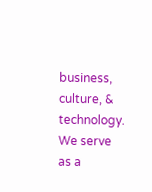business, culture, & technology. We serve as a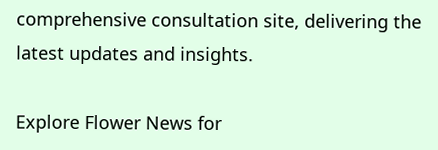comprehensive consultation site, delivering the latest updates and insights.

Explore Flower News for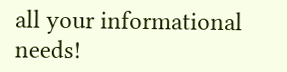all your informational needs!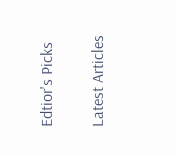Edtior's Picks

Latest Articles